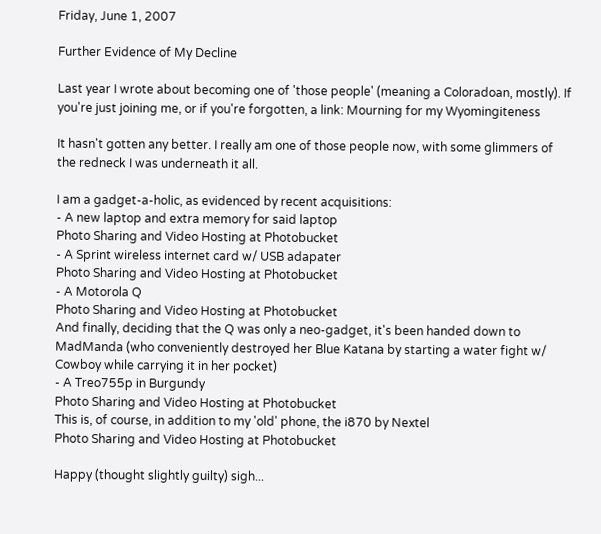Friday, June 1, 2007

Further Evidence of My Decline

Last year I wrote about becoming one of 'those people' (meaning a Coloradoan, mostly). If you're just joining me, or if you're forgotten, a link: Mourning for my Wyomingiteness

It hasn't gotten any better. I really am one of those people now, with some glimmers of the redneck I was underneath it all.

I am a gadget-a-holic, as evidenced by recent acquisitions:
- A new laptop and extra memory for said laptop
Photo Sharing and Video Hosting at Photobucket
- A Sprint wireless internet card w/ USB adapater
Photo Sharing and Video Hosting at Photobucket
- A Motorola Q
Photo Sharing and Video Hosting at Photobucket
And finally, deciding that the Q was only a neo-gadget, it's been handed down to MadManda (who conveniently destroyed her Blue Katana by starting a water fight w/ Cowboy while carrying it in her pocket)
- A Treo755p in Burgundy
Photo Sharing and Video Hosting at Photobucket
This is, of course, in addition to my 'old' phone, the i870 by Nextel
Photo Sharing and Video Hosting at Photobucket

Happy (thought slightly guilty) sigh...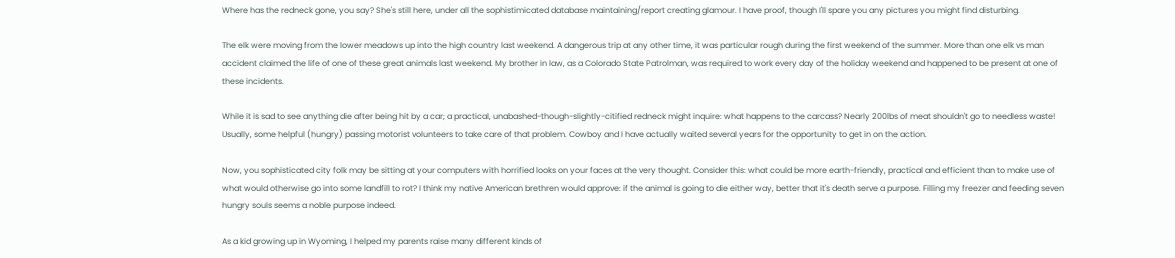Where has the redneck gone, you say? She's still here, under all the sophistimicated database maintaining/report creating glamour. I have proof, though I'll spare you any pictures you might find disturbing.

The elk were moving from the lower meadows up into the high country last weekend. A dangerous trip at any other time, it was particular rough during the first weekend of the summer. More than one elk vs man accident claimed the life of one of these great animals last weekend. My brother in law, as a Colorado State Patrolman, was required to work every day of the holiday weekend and happened to be present at one of these incidents.

While it is sad to see anything die after being hit by a car; a practical, unabashed-though-slightly-citified redneck might inquire: what happens to the carcass? Nearly 200lbs of meat shouldn't go to needless waste! Usually, some helpful (hungry) passing motorist volunteers to take care of that problem. Cowboy and I have actually waited several years for the opportunity to get in on the action.

Now, you sophisticated city folk may be sitting at your computers with horrified looks on your faces at the very thought. Consider this: what could be more earth-friendly, practical and efficient than to make use of what would otherwise go into some landfill to rot? I think my native American brethren would approve: if the animal is going to die either way, better that it's death serve a purpose. Filling my freezer and feeding seven hungry souls seems a noble purpose indeed.

As a kid growing up in Wyoming, I helped my parents raise many different kinds of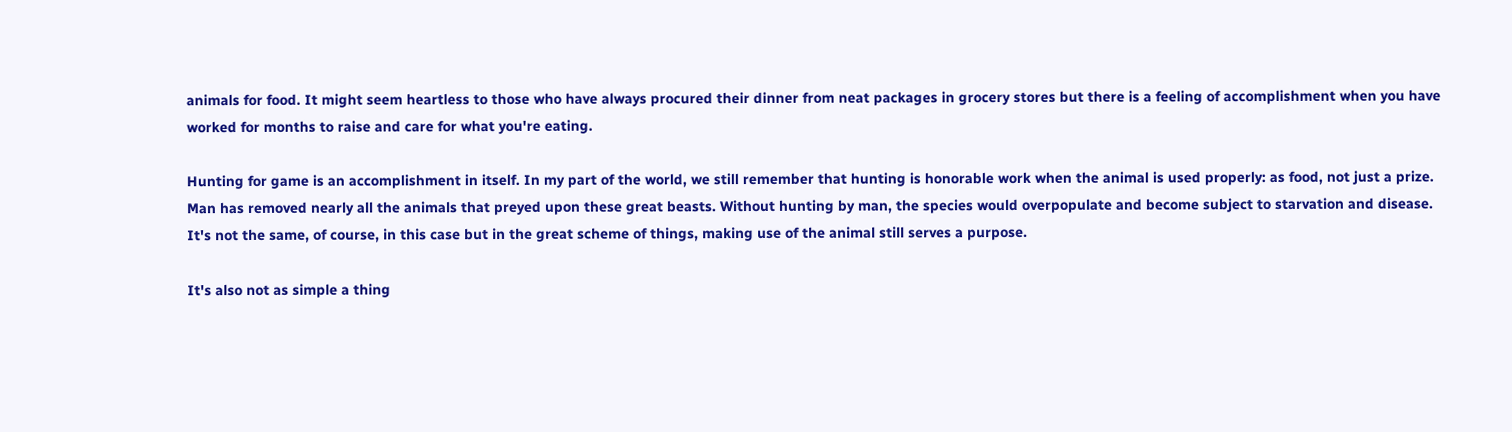animals for food. It might seem heartless to those who have always procured their dinner from neat packages in grocery stores but there is a feeling of accomplishment when you have worked for months to raise and care for what you're eating.

Hunting for game is an accomplishment in itself. In my part of the world, we still remember that hunting is honorable work when the animal is used properly: as food, not just a prize. Man has removed nearly all the animals that preyed upon these great beasts. Without hunting by man, the species would overpopulate and become subject to starvation and disease. It's not the same, of course, in this case but in the great scheme of things, making use of the animal still serves a purpose.

It's also not as simple a thing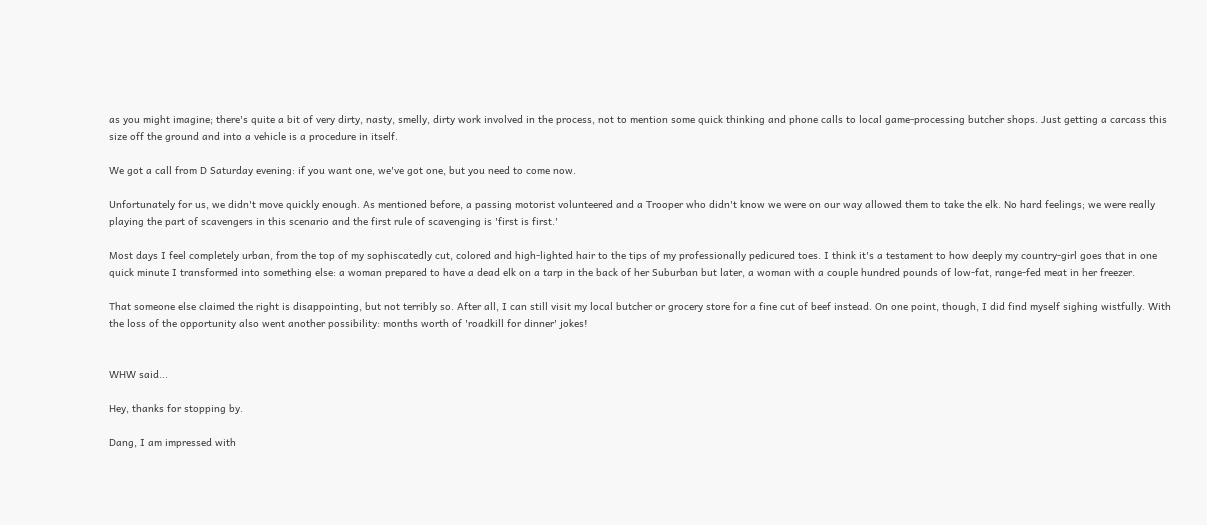as you might imagine; there's quite a bit of very dirty, nasty, smelly, dirty work involved in the process, not to mention some quick thinking and phone calls to local game-processing butcher shops. Just getting a carcass this size off the ground and into a vehicle is a procedure in itself.

We got a call from D Saturday evening: if you want one, we've got one, but you need to come now.

Unfortunately for us, we didn't move quickly enough. As mentioned before, a passing motorist volunteered and a Trooper who didn't know we were on our way allowed them to take the elk. No hard feelings; we were really playing the part of scavengers in this scenario and the first rule of scavenging is 'first is first.'

Most days I feel completely urban, from the top of my sophiscatedly cut, colored and high-lighted hair to the tips of my professionally pedicured toes. I think it's a testament to how deeply my country-girl goes that in one quick minute I transformed into something else: a woman prepared to have a dead elk on a tarp in the back of her Suburban but later, a woman with a couple hundred pounds of low-fat, range-fed meat in her freezer.

That someone else claimed the right is disappointing, but not terribly so. After all, I can still visit my local butcher or grocery store for a fine cut of beef instead. On one point, though, I did find myself sighing wistfully. With the loss of the opportunity also went another possibility: months worth of 'roadkill for dinner' jokes!


WHW said...

Hey, thanks for stopping by.

Dang, I am impressed with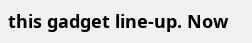this gadget line-up. Now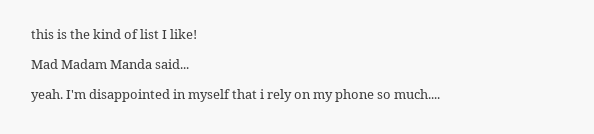this is the kind of list I like!

Mad Madam Manda said...

yeah. I'm disappointed in myself that i rely on my phone so much....